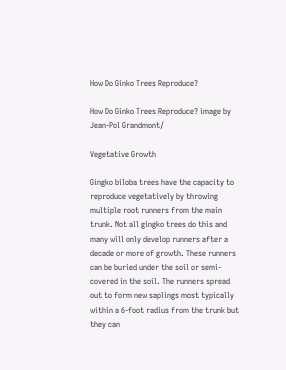How Do Ginko Trees Reproduce?

How Do Ginko Trees Reproduce? image by Jean-Pol Grandmont/

Vegetative Growth

Gingko biloba trees have the capacity to reproduce vegetatively by throwing multiple root runners from the main trunk. Not all gingko trees do this and many will only develop runners after a decade or more of growth. These runners can be buried under the soil or semi-covered in the soil. The runners spread out to form new saplings most typically within a 6-foot radius from the trunk but they can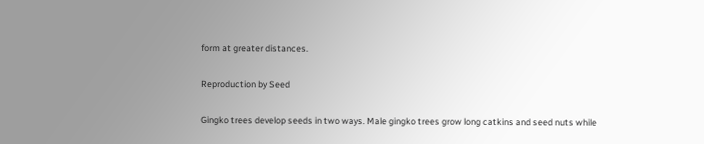form at greater distances.

Reproduction by Seed

Gingko trees develop seeds in two ways. Male gingko trees grow long catkins and seed nuts while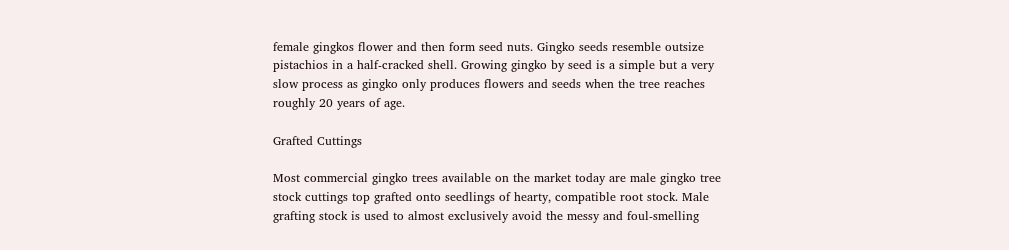female gingkos flower and then form seed nuts. Gingko seeds resemble outsize pistachios in a half-cracked shell. Growing gingko by seed is a simple but a very slow process as gingko only produces flowers and seeds when the tree reaches roughly 20 years of age.

Grafted Cuttings

Most commercial gingko trees available on the market today are male gingko tree stock cuttings top grafted onto seedlings of hearty, compatible root stock. Male grafting stock is used to almost exclusively avoid the messy and foul-smelling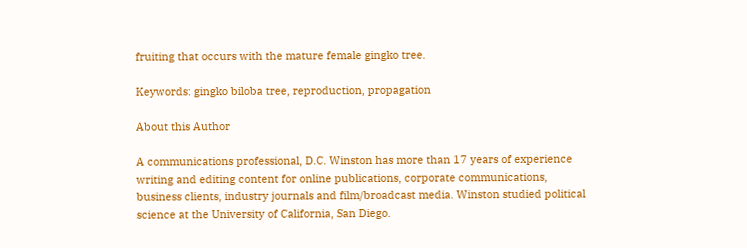fruiting that occurs with the mature female gingko tree.

Keywords: gingko biloba tree, reproduction, propagation

About this Author

A communications professional, D.C. Winston has more than 17 years of experience writing and editing content for online publications, corporate communications, business clients, industry journals and film/broadcast media. Winston studied political science at the University of California, San Diego.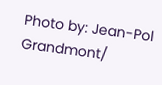Photo by: Jean-Pol Grandmont/